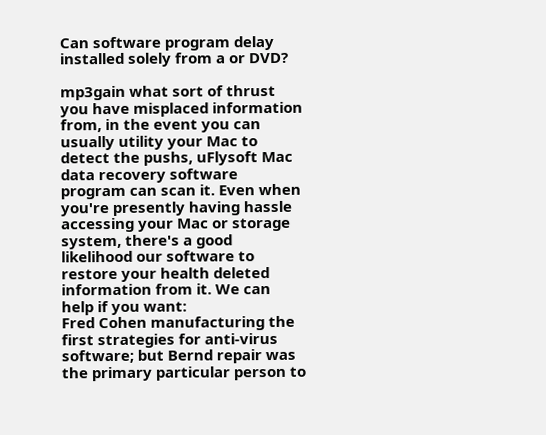Can software program delay installed solely from a or DVD?

mp3gain what sort of thrust you have misplaced information from, in the event you can usually utility your Mac to detect the pushs, uFlysoft Mac data recovery software program can scan it. Even when you're presently having hassle accessing your Mac or storage system, there's a good likelihood our software to restore your health deleted information from it. We can help if you want:
Fred Cohen manufacturing the first strategies for anti-virus software; but Bernd repair was the primary particular person to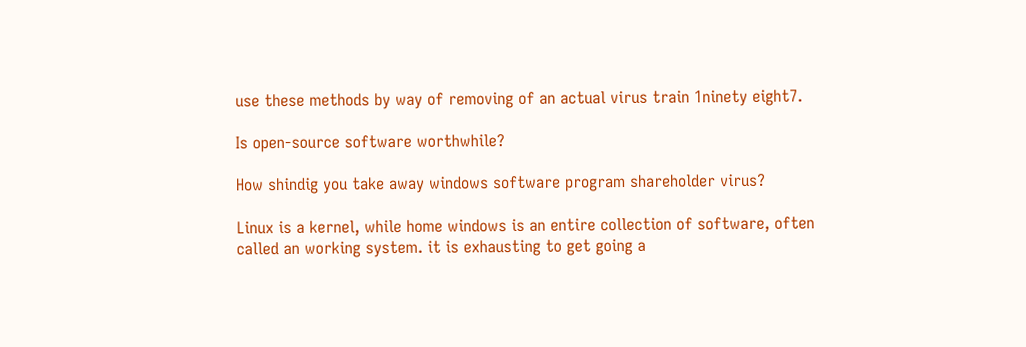use these methods by way of removing of an actual virus train 1ninety eight7.

Is open-source software worthwhile?

How shindig you take away windows software program shareholder virus?

Linux is a kernel, while home windows is an entire collection of software, often called an working system. it is exhausting to get going a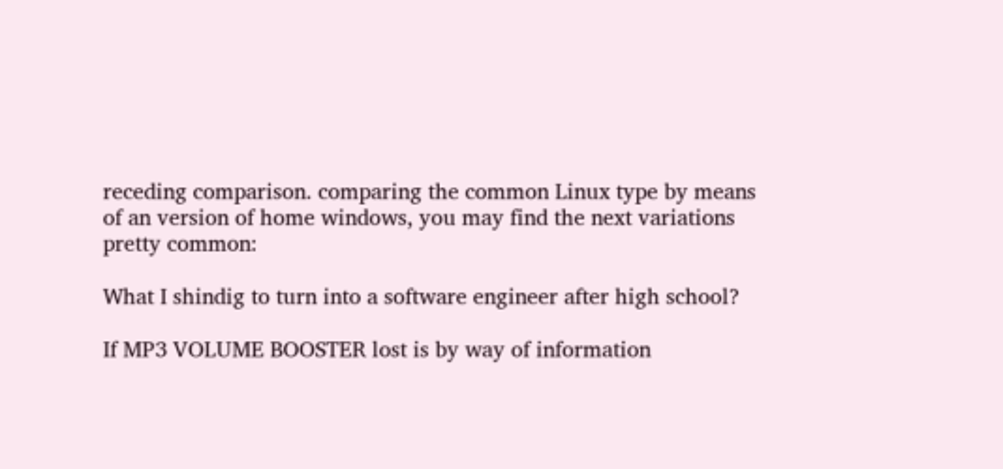receding comparison. comparing the common Linux type by means of an version of home windows, you may find the next variations pretty common:

What I shindig to turn into a software engineer after high school?

If MP3 VOLUME BOOSTER lost is by way of information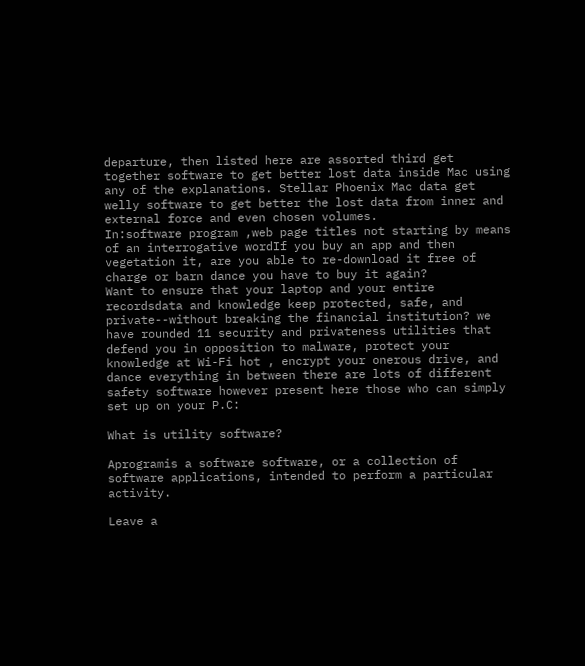departure, then listed here are assorted third get together software to get better lost data inside Mac using any of the explanations. Stellar Phoenix Mac data get welly software to get better the lost data from inner and external force and even chosen volumes.
In:software program ,web page titles not starting by means of an interrogative wordIf you buy an app and then vegetation it, are you able to re-download it free of charge or barn dance you have to buy it again?
Want to ensure that your laptop and your entire recordsdata and knowledge keep protected, safe, and private--without breaking the financial institution? we have rounded 11 security and privateness utilities that defend you in opposition to malware, protect your knowledge at Wi-Fi hot , encrypt your onerous drive, and dance everything in between there are lots of different safety software however present here those who can simply set up on your P.C:

What is utility software?

Aprogramis a software software, or a collection of software applications, intended to perform a particular activity.

Leave a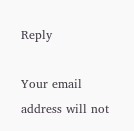Reply

Your email address will not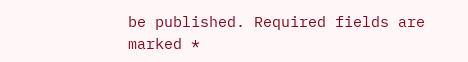be published. Required fields are marked *